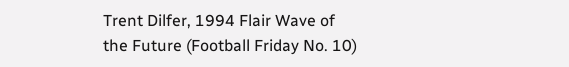Trent Dilfer, 1994 Flair Wave of the Future (Football Friday No. 10)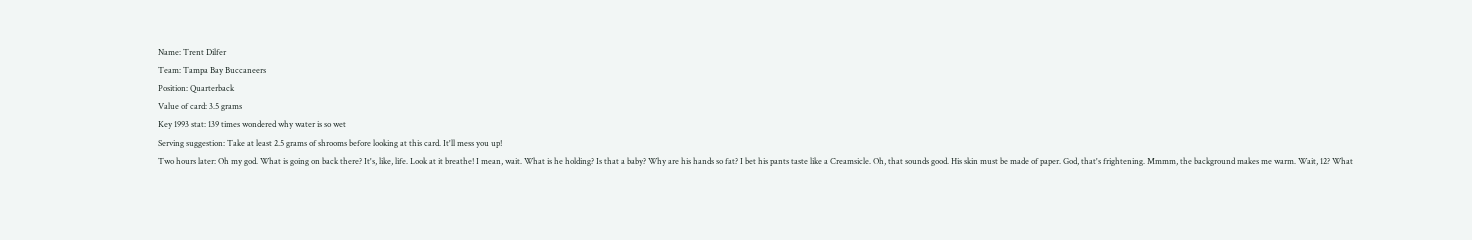Name: Trent Dilfer
Team: Tampa Bay Buccaneers
Position: Quarterback
Value of card: 3.5 grams
Key 1993 stat: 139 times wondered why water is so wet
Serving suggestion: Take at least 2.5 grams of shrooms before looking at this card. It'll mess you up!
Two hours later: Oh my god. What is going on back there? It's, like, life. Look at it breathe! I mean, wait. What is he holding? Is that a baby? Why are his hands so fat? I bet his pants taste like a Creamsicle. Oh, that sounds good. His skin must be made of paper. God, that's frightening. Mmmm, the background makes me warm. Wait, 12? What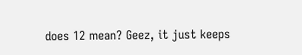does 12 mean? Geez, it just keeps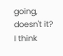going, doesn't it? I think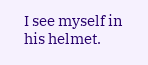I see myself in his helmet.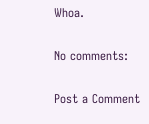Whoa.

No comments:

Post a Comment